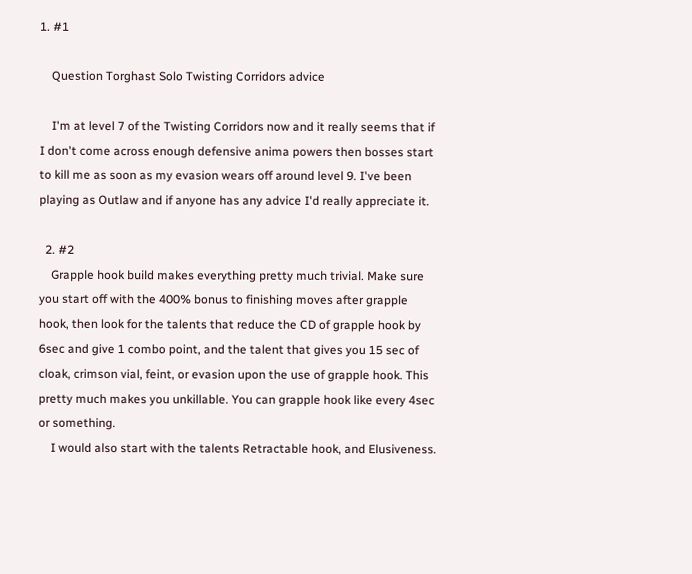1. #1

    Question Torghast Solo Twisting Corridors advice

    I'm at level 7 of the Twisting Corridors now and it really seems that if I don't come across enough defensive anima powers then bosses start to kill me as soon as my evasion wears off around level 9. I've been playing as Outlaw and if anyone has any advice I'd really appreciate it.

  2. #2
    Grapple hook build makes everything pretty much trivial. Make sure you start off with the 400% bonus to finishing moves after grapple hook, then look for the talents that reduce the CD of grapple hook by 6sec and give 1 combo point, and the talent that gives you 15 sec of cloak, crimson vial, feint, or evasion upon the use of grapple hook. This pretty much makes you unkillable. You can grapple hook like every 4sec or something.
    I would also start with the talents Retractable hook, and Elusiveness.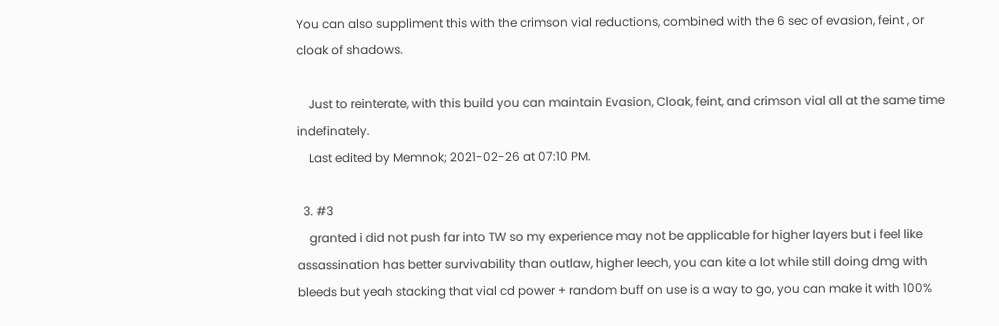You can also suppliment this with the crimson vial reductions, combined with the 6 sec of evasion, feint , or cloak of shadows.

    Just to reinterate, with this build you can maintain Evasion, Cloak, feint, and crimson vial all at the same time indefinately.
    Last edited by Memnok; 2021-02-26 at 07:10 PM.

  3. #3
    granted i did not push far into TW so my experience may not be applicable for higher layers but i feel like assassination has better survivability than outlaw, higher leech, you can kite a lot while still doing dmg with bleeds but yeah stacking that vial cd power + random buff on use is a way to go, you can make it with 100%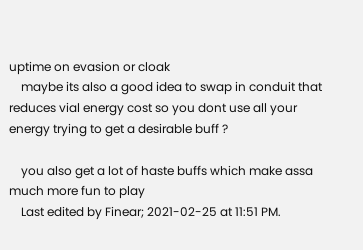uptime on evasion or cloak
    maybe its also a good idea to swap in conduit that reduces vial energy cost so you dont use all your energy trying to get a desirable buff ?

    you also get a lot of haste buffs which make assa much more fun to play
    Last edited by Finear; 2021-02-25 at 11:51 PM.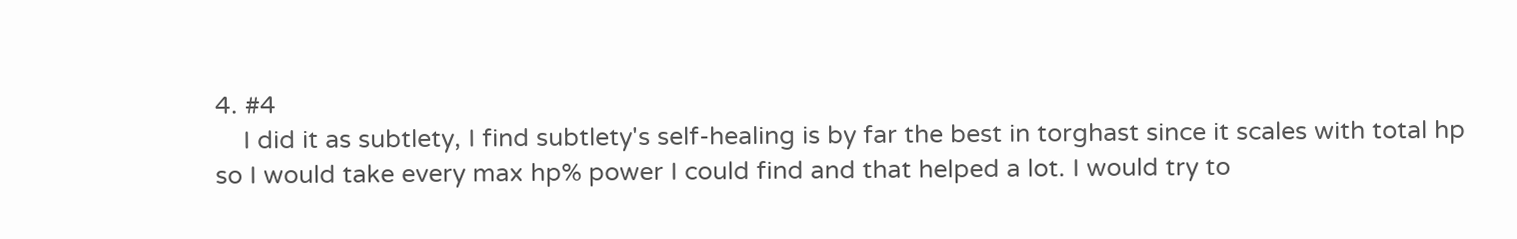4. #4
    I did it as subtlety, I find subtlety's self-healing is by far the best in torghast since it scales with total hp so I would take every max hp% power I could find and that helped a lot. I would try to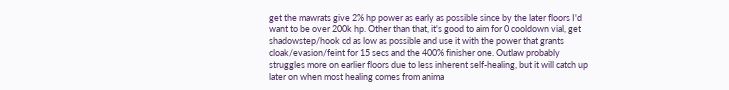get the mawrats give 2% hp power as early as possible since by the later floors I'd want to be over 200k hp. Other than that, it's good to aim for 0 cooldown vial, get shadowstep/hook cd as low as possible and use it with the power that grants cloak/evasion/feint for 15 secs and the 400% finisher one. Outlaw probably struggles more on earlier floors due to less inherent self-healing, but it will catch up later on when most healing comes from anima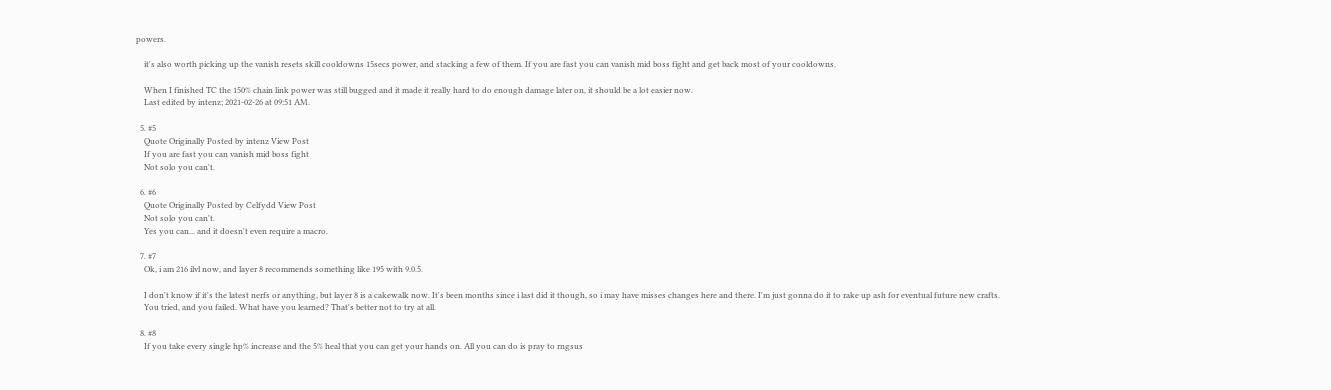powers.

    it's also worth picking up the vanish resets skill cooldowns 15secs power, and stacking a few of them. If you are fast you can vanish mid boss fight and get back most of your cooldowns.

    When I finished TC the 150% chain link power was still bugged and it made it really hard to do enough damage later on, it should be a lot easier now.
    Last edited by intenz; 2021-02-26 at 09:51 AM.

  5. #5
    Quote Originally Posted by intenz View Post
    If you are fast you can vanish mid boss fight
    Not solo you can't.

  6. #6
    Quote Originally Posted by Celfydd View Post
    Not solo you can't.
    Yes you can... and it doesn't even require a macro.

  7. #7
    Ok, i am 216 ilvl now, and layer 8 recommends something like 195 with 9.0.5.

    I don't know if it's the latest nerfs or anything, but layer 8 is a cakewalk now. It's been months since i last did it though, so i may have misses changes here and there. I'm just gonna do it to rake up ash for eventual future new crafts.
    You tried, and you failed. What have you learned? That's better not to try at all.

  8. #8
    If you take every single hp% increase and the 5% heal that you can get your hands on. All you can do is pray to rngsus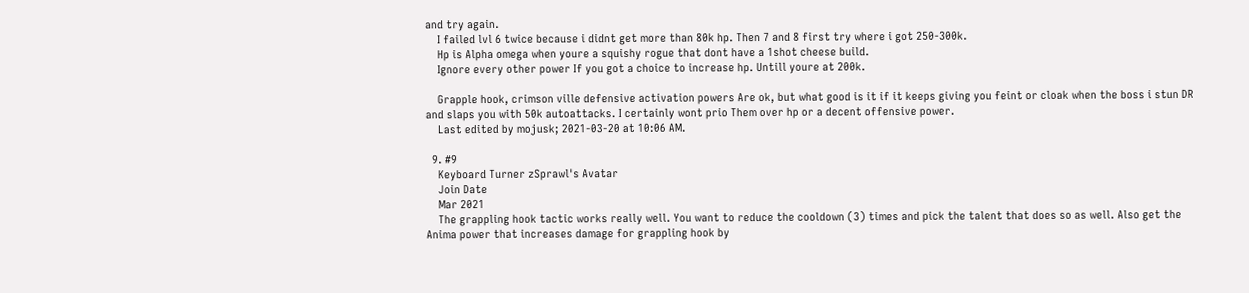and try again.
    I failed lvl 6 twice because i didnt get more than 80k hp. Then 7 and 8 first try where i got 250-300k.
    Hp is Alpha omega when youre a squishy rogue that dont have a 1shot cheese build.
    Ignore every other power If you got a choice to increase hp. Untill youre at 200k.

    Grapple hook, crimson ville defensive activation powers Are ok, but what good is it if it keeps giving you feint or cloak when the boss i stun DR and slaps you with 50k autoattacks. I certainly wont prio Them over hp or a decent offensive power.
    Last edited by mojusk; 2021-03-20 at 10:06 AM.

  9. #9
    Keyboard Turner zSprawl's Avatar
    Join Date
    Mar 2021
    The grappling hook tactic works really well. You want to reduce the cooldown (3) times and pick the talent that does so as well. Also get the Anima power that increases damage for grappling hook by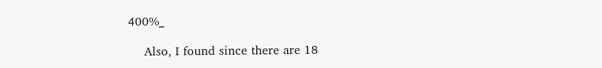400%_

    Also, I found since there are 18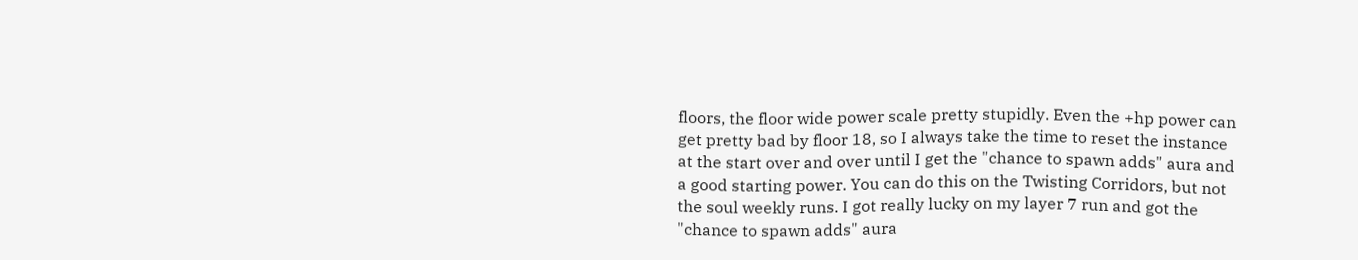floors, the floor wide power scale pretty stupidly. Even the +hp power can get pretty bad by floor 18, so I always take the time to reset the instance at the start over and over until I get the "chance to spawn adds" aura and a good starting power. You can do this on the Twisting Corridors, but not the soul weekly runs. I got really lucky on my layer 7 run and got the "chance to spawn adds" aura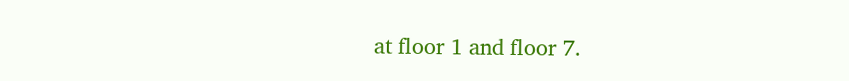at floor 1 and floor 7.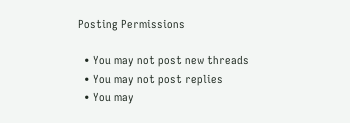Posting Permissions

  • You may not post new threads
  • You may not post replies
  • You may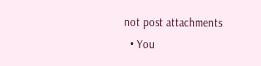not post attachments
  • You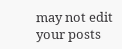may not edit your posts